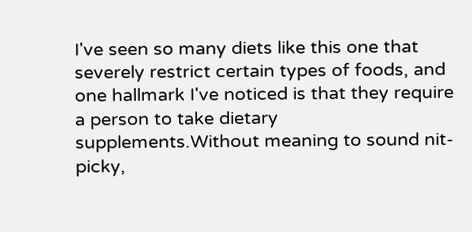I've seen so many diets like this one that severely restrict certain types of foods, and one hallmark I've noticed is that they require a person to take dietary supplements.Without meaning to sound nit-picky,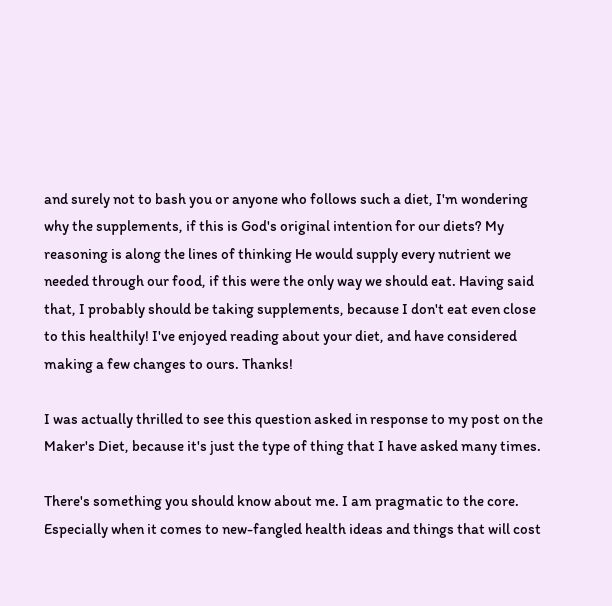and surely not to bash you or anyone who follows such a diet, I'm wondering why the supplements, if this is God's original intention for our diets? My reasoning is along the lines of thinking He would supply every nutrient we needed through our food, if this were the only way we should eat. Having said that, I probably should be taking supplements, because I don't eat even close to this healthily! I've enjoyed reading about your diet, and have considered making a few changes to ours. Thanks!

I was actually thrilled to see this question asked in response to my post on the Maker's Diet, because it's just the type of thing that I have asked many times.

There's something you should know about me. I am pragmatic to the core. Especially when it comes to new-fangled health ideas and things that will cost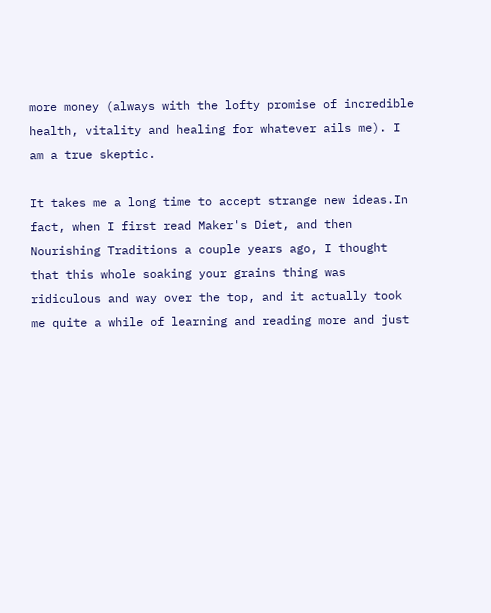more money (always with the lofty promise of incredible health, vitality and healing for whatever ails me). I am a true skeptic.

It takes me a long time to accept strange new ideas.In fact, when I first read Maker's Diet, and then Nourishing Traditions a couple years ago, I thought that this whole soaking your grains thing was ridiculous and way over the top, and it actually took me quite a while of learning and reading more and just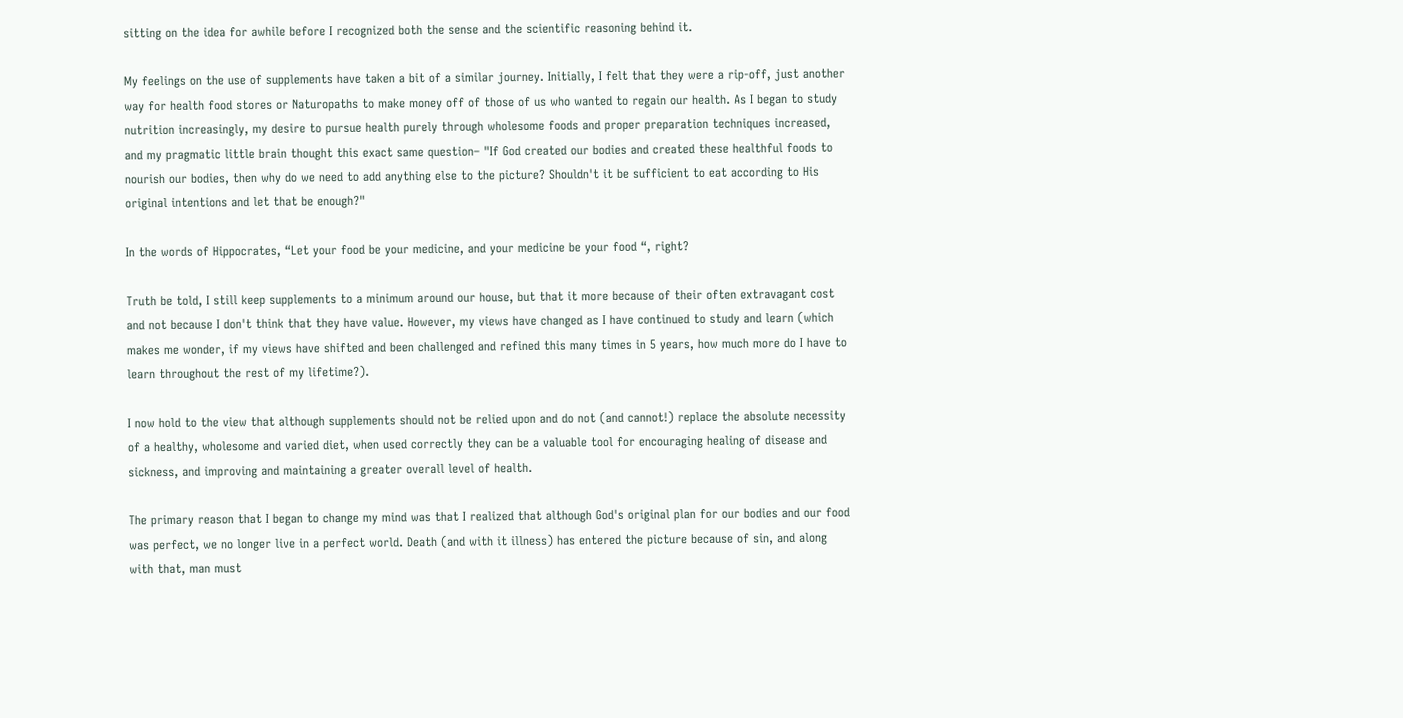sitting on the idea for awhile before I recognized both the sense and the scientific reasoning behind it.

My feelings on the use of supplements have taken a bit of a similar journey. Initially, I felt that they were a rip-off, just another way for health food stores or Naturopaths to make money off of those of us who wanted to regain our health. As I began to study nutrition increasingly, my desire to pursue health purely through wholesome foods and proper preparation techniques increased, and my pragmatic little brain thought this exact same question– "If God created our bodies and created these healthful foods to nourish our bodies, then why do we need to add anything else to the picture? Shouldn't it be sufficient to eat according to His original intentions and let that be enough?"

In the words of Hippocrates, “Let your food be your medicine, and your medicine be your food “, right?

Truth be told, I still keep supplements to a minimum around our house, but that it more because of their often extravagant cost and not because I don't think that they have value. However, my views have changed as I have continued to study and learn (which makes me wonder, if my views have shifted and been challenged and refined this many times in 5 years, how much more do I have to learn throughout the rest of my lifetime?).

I now hold to the view that although supplements should not be relied upon and do not (and cannot!) replace the absolute necessity of a healthy, wholesome and varied diet, when used correctly they can be a valuable tool for encouraging healing of disease and sickness, and improving and maintaining a greater overall level of health.

The primary reason that I began to change my mind was that I realized that although God's original plan for our bodies and our food was perfect, we no longer live in a perfect world. Death (and with it illness) has entered the picture because of sin, and along with that, man must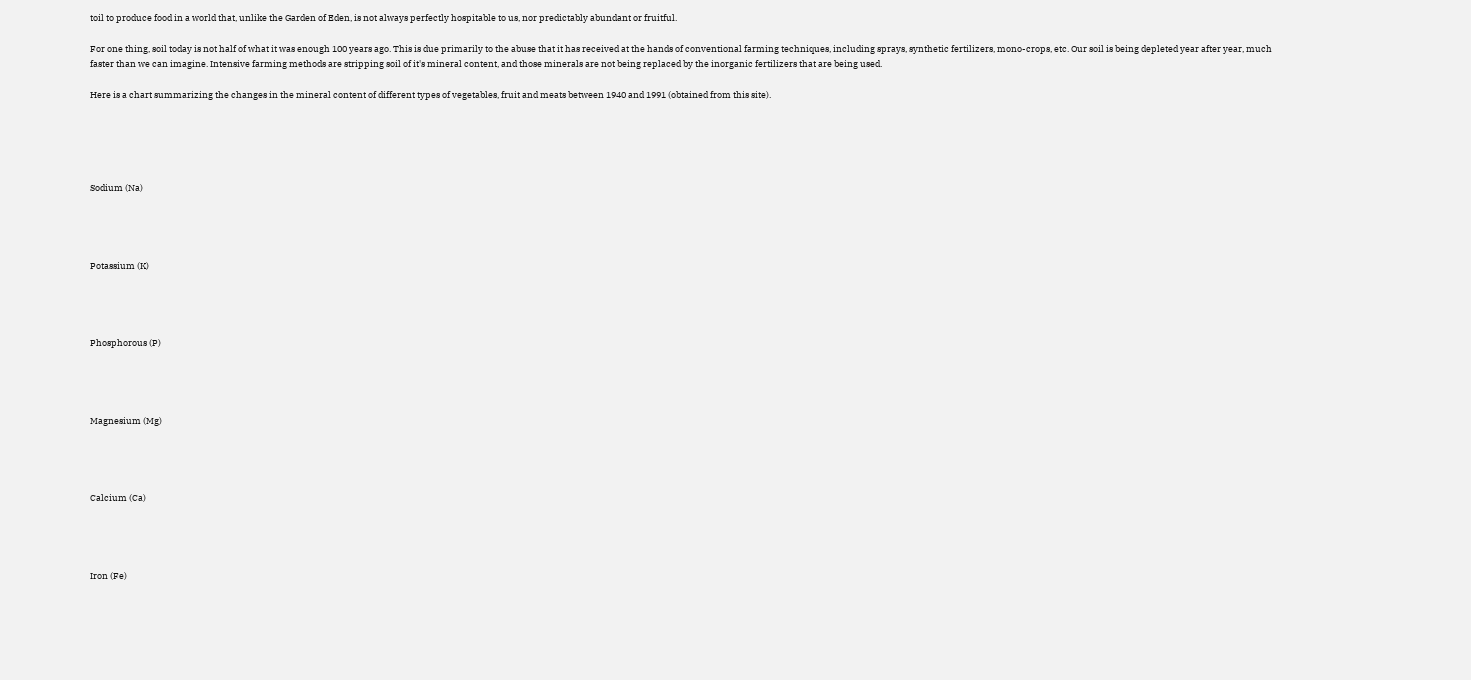toil to produce food in a world that, unlike the Garden of Eden, is not always perfectly hospitable to us, nor predictably abundant or fruitful.

For one thing, soil today is not half of what it was enough 100 years ago. This is due primarily to the abuse that it has received at the hands of conventional farming techniques, including sprays, synthetic fertilizers, mono-crops, etc. Our soil is being depleted year after year, much faster than we can imagine. Intensive farming methods are stripping soil of it's mineral content, and those minerals are not being replaced by the inorganic fertilizers that are being used.

Here is a chart summarizing the changes in the mineral content of different types of vegetables, fruit and meats between 1940 and 1991 (obtained from this site).





Sodium (Na)




Potassium (K)




Phosphorous (P)




Magnesium (Mg)




Calcium (Ca)




Iron (Fe)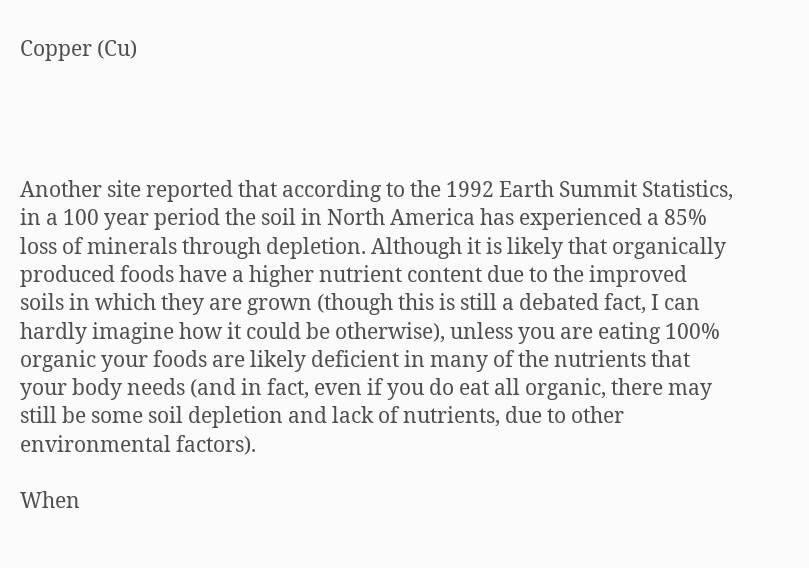Copper (Cu)




Another site reported that according to the 1992 Earth Summit Statistics, in a 100 year period the soil in North America has experienced a 85% loss of minerals through depletion. Although it is likely that organically produced foods have a higher nutrient content due to the improved soils in which they are grown (though this is still a debated fact, I can hardly imagine how it could be otherwise), unless you are eating 100% organic your foods are likely deficient in many of the nutrients that your body needs (and in fact, even if you do eat all organic, there may still be some soil depletion and lack of nutrients, due to other environmental factors).

When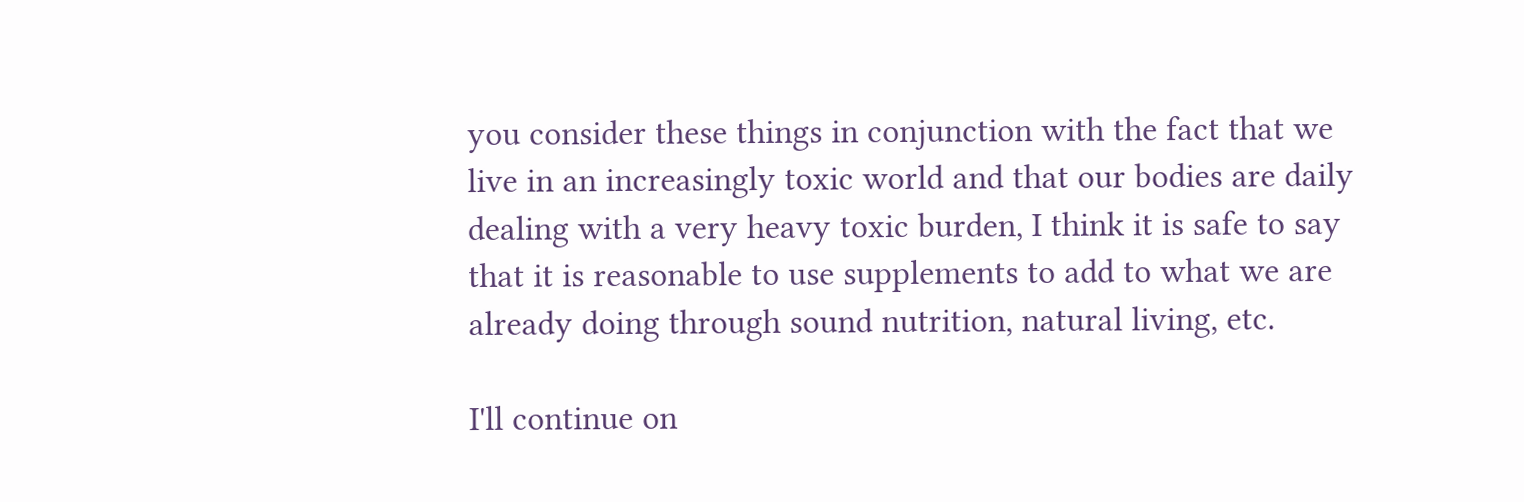you consider these things in conjunction with the fact that we live in an increasingly toxic world and that our bodies are daily dealing with a very heavy toxic burden, I think it is safe to say that it is reasonable to use supplements to add to what we are already doing through sound nutrition, natural living, etc.

I'll continue on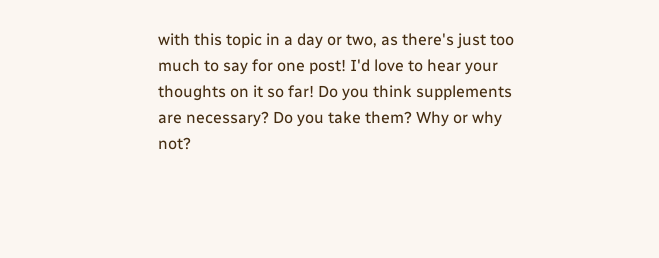with this topic in a day or two, as there's just too much to say for one post! I'd love to hear your thoughts on it so far! Do you think supplements are necessary? Do you take them? Why or why not?